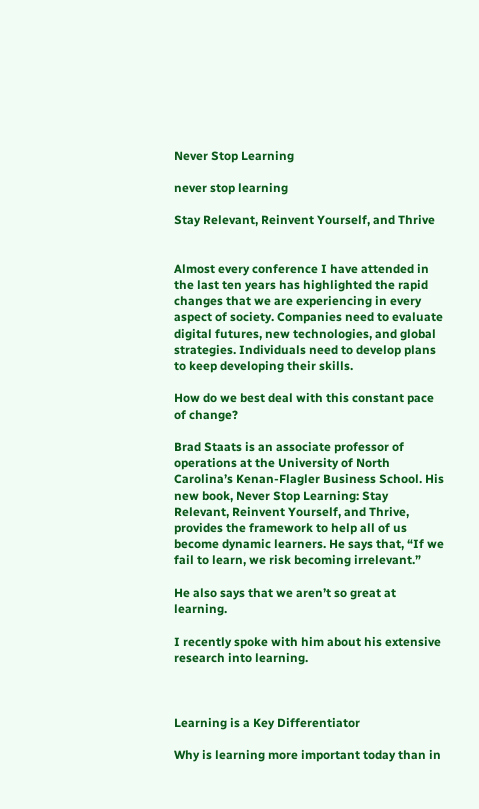Never Stop Learning

never stop learning

Stay Relevant, Reinvent Yourself, and Thrive


Almost every conference I have attended in the last ten years has highlighted the rapid changes that we are experiencing in every aspect of society. Companies need to evaluate digital futures, new technologies, and global strategies. Individuals need to develop plans to keep developing their skills.

How do we best deal with this constant pace of change?

Brad Staats is an associate professor of operations at the University of North Carolina’s Kenan-Flagler Business School. His new book, Never Stop Learning: Stay Relevant, Reinvent Yourself, and Thrive, provides the framework to help all of us become dynamic learners. He says that, “If we fail to learn, we risk becoming irrelevant.”

He also says that we aren’t so great at learning.

I recently spoke with him about his extensive research into learning.



Learning is a Key Differentiator

Why is learning more important today than in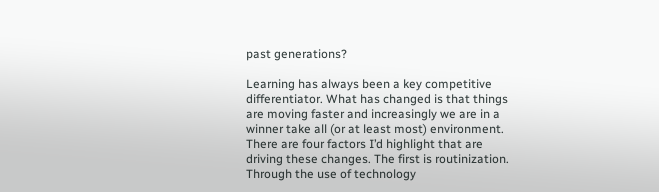past generations?

Learning has always been a key competitive differentiator. What has changed is that things are moving faster and increasingly we are in a winner take all (or at least most) environment. There are four factors I’d highlight that are driving these changes. The first is routinization. Through the use of technology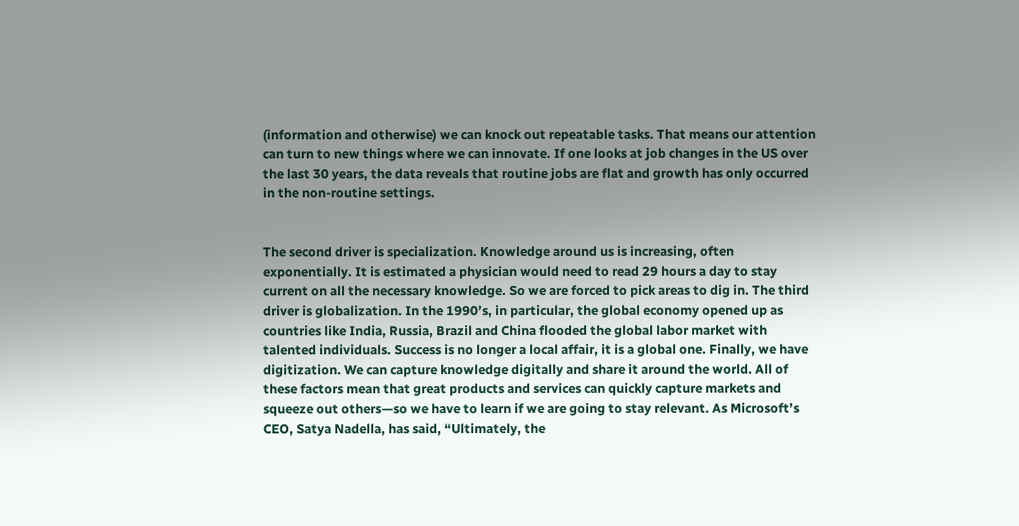(information and otherwise) we can knock out repeatable tasks. That means our attention can turn to new things where we can innovate. If one looks at job changes in the US over the last 30 years, the data reveals that routine jobs are flat and growth has only occurred in the non-routine settings.


The second driver is specialization. Knowledge around us is increasing, often exponentially. It is estimated a physician would need to read 29 hours a day to stay current on all the necessary knowledge. So we are forced to pick areas to dig in. The third driver is globalization. In the 1990’s, in particular, the global economy opened up as countries like India, Russia, Brazil and China flooded the global labor market with talented individuals. Success is no longer a local affair, it is a global one. Finally, we have digitization. We can capture knowledge digitally and share it around the world. All of these factors mean that great products and services can quickly capture markets and squeeze out others—so we have to learn if we are going to stay relevant. As Microsoft’s CEO, Satya Nadella, has said, “Ultimately, the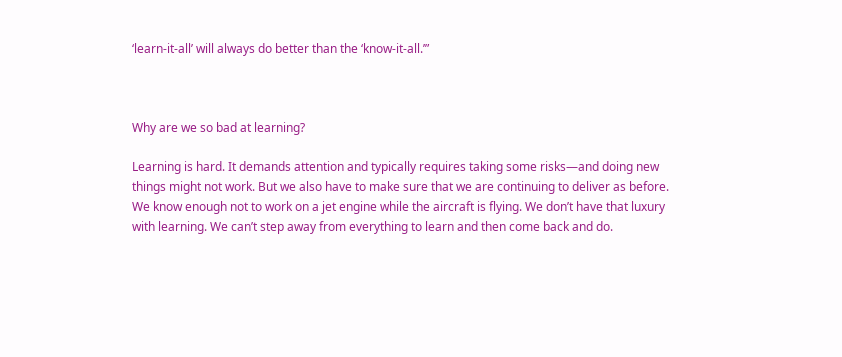‘learn-it-all’ will always do better than the ‘know-it-all.’”



Why are we so bad at learning?

Learning is hard. It demands attention and typically requires taking some risks—and doing new things might not work. But we also have to make sure that we are continuing to deliver as before. We know enough not to work on a jet engine while the aircraft is flying. We don’t have that luxury with learning. We can’t step away from everything to learn and then come back and do.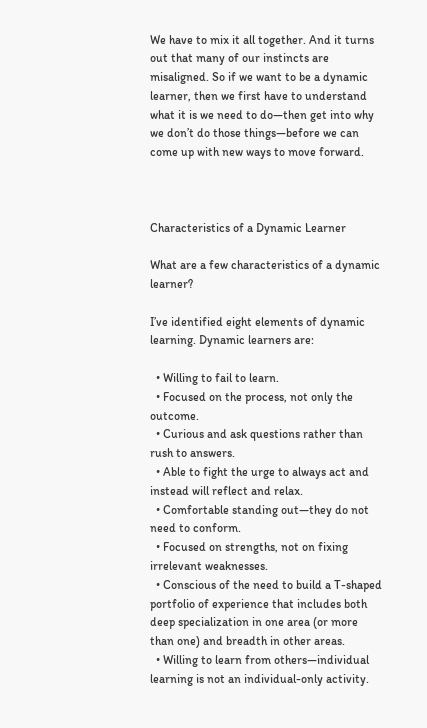We have to mix it all together. And it turns out that many of our instincts are misaligned. So if we want to be a dynamic learner, then we first have to understand what it is we need to do—then get into why we don’t do those things—before we can come up with new ways to move forward.



Characteristics of a Dynamic Learner

What are a few characteristics of a dynamic learner?

I’ve identified eight elements of dynamic learning. Dynamic learners are:

  • Willing to fail to learn.
  • Focused on the process, not only the outcome.
  • Curious and ask questions rather than rush to answers.
  • Able to fight the urge to always act and instead will reflect and relax.
  • Comfortable standing out—they do not need to conform.
  • Focused on strengths, not on fixing irrelevant weaknesses.
  • Conscious of the need to build a T-shaped portfolio of experience that includes both deep specialization in one area (or more than one) and breadth in other areas.
  • Willing to learn from others—individual learning is not an individual-only activity.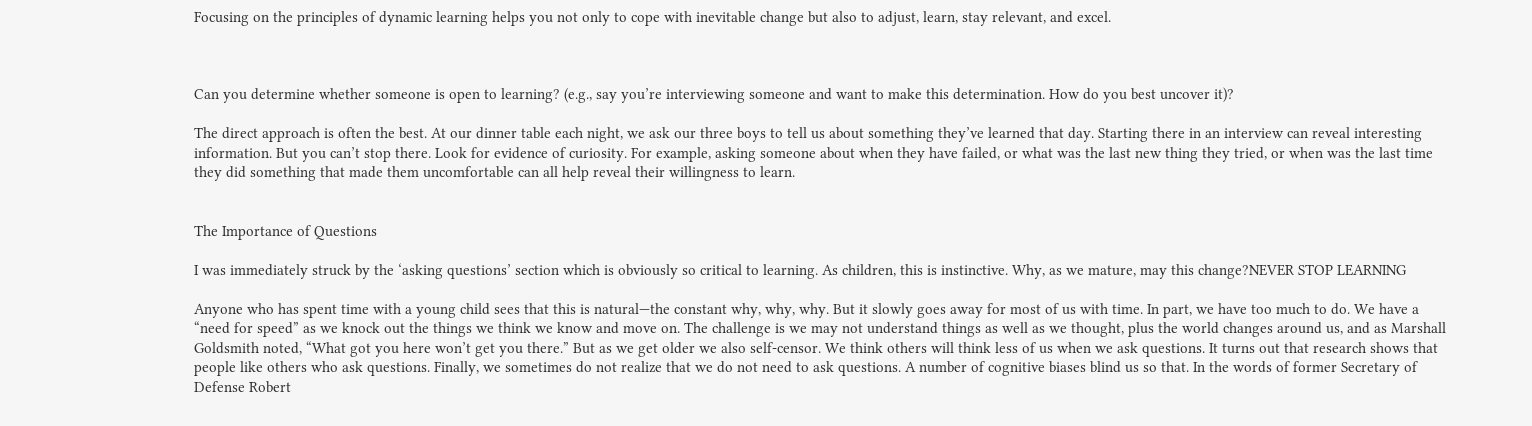Focusing on the principles of dynamic learning helps you not only to cope with inevitable change but also to adjust, learn, stay relevant, and excel.



Can you determine whether someone is open to learning? (e.g., say you’re interviewing someone and want to make this determination. How do you best uncover it)?

The direct approach is often the best. At our dinner table each night, we ask our three boys to tell us about something they’ve learned that day. Starting there in an interview can reveal interesting information. But you can’t stop there. Look for evidence of curiosity. For example, asking someone about when they have failed, or what was the last new thing they tried, or when was the last time they did something that made them uncomfortable can all help reveal their willingness to learn.


The Importance of Questions

I was immediately struck by the ‘asking questions’ section which is obviously so critical to learning. As children, this is instinctive. Why, as we mature, may this change?NEVER STOP LEARNING

Anyone who has spent time with a young child sees that this is natural—the constant why, why, why. But it slowly goes away for most of us with time. In part, we have too much to do. We have a “need for speed” as we knock out the things we think we know and move on. The challenge is we may not understand things as well as we thought, plus the world changes around us, and as Marshall Goldsmith noted, “What got you here won’t get you there.” But as we get older we also self-censor. We think others will think less of us when we ask questions. It turns out that research shows that people like others who ask questions. Finally, we sometimes do not realize that we do not need to ask questions. A number of cognitive biases blind us so that. In the words of former Secretary of Defense Robert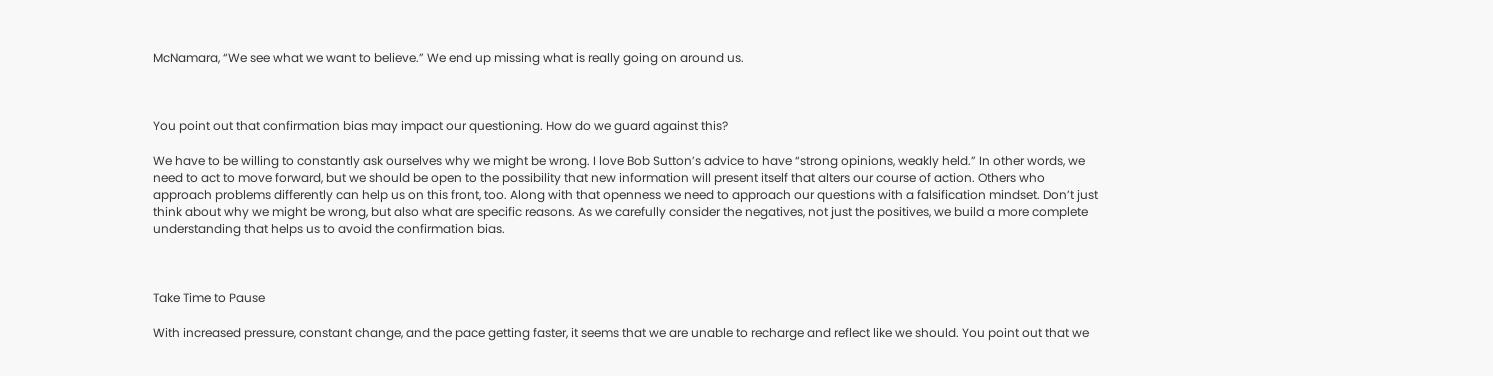McNamara, “We see what we want to believe.” We end up missing what is really going on around us.



You point out that confirmation bias may impact our questioning. How do we guard against this?

We have to be willing to constantly ask ourselves why we might be wrong. I love Bob Sutton’s advice to have “strong opinions, weakly held.” In other words, we need to act to move forward, but we should be open to the possibility that new information will present itself that alters our course of action. Others who approach problems differently can help us on this front, too. Along with that openness we need to approach our questions with a falsification mindset. Don’t just think about why we might be wrong, but also what are specific reasons. As we carefully consider the negatives, not just the positives, we build a more complete understanding that helps us to avoid the confirmation bias.



Take Time to Pause

With increased pressure, constant change, and the pace getting faster, it seems that we are unable to recharge and reflect like we should. You point out that we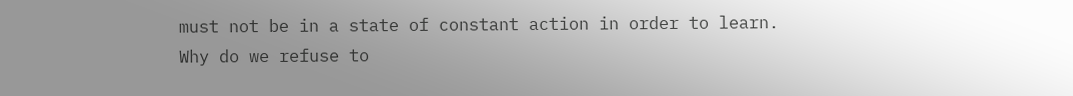must not be in a state of constant action in order to learn. Why do we refuse to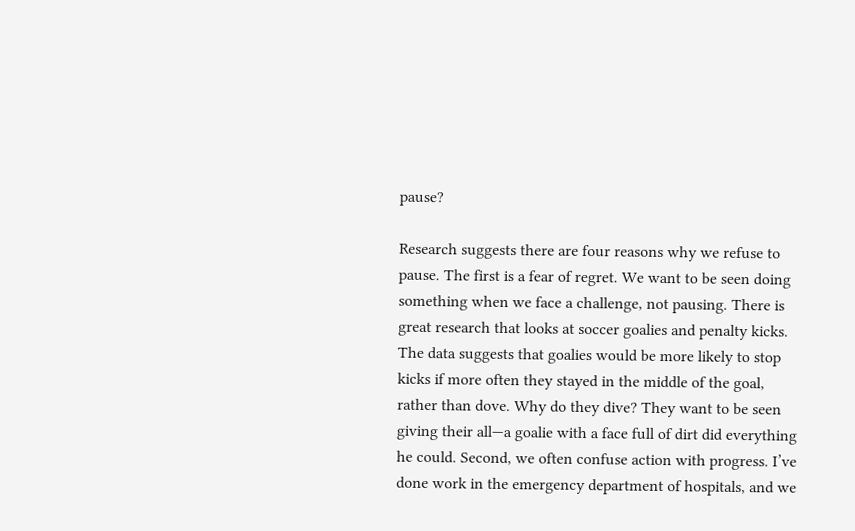pause?

Research suggests there are four reasons why we refuse to pause. The first is a fear of regret. We want to be seen doing something when we face a challenge, not pausing. There is great research that looks at soccer goalies and penalty kicks. The data suggests that goalies would be more likely to stop kicks if more often they stayed in the middle of the goal, rather than dove. Why do they dive? They want to be seen giving their all—a goalie with a face full of dirt did everything he could. Second, we often confuse action with progress. I’ve done work in the emergency department of hospitals, and we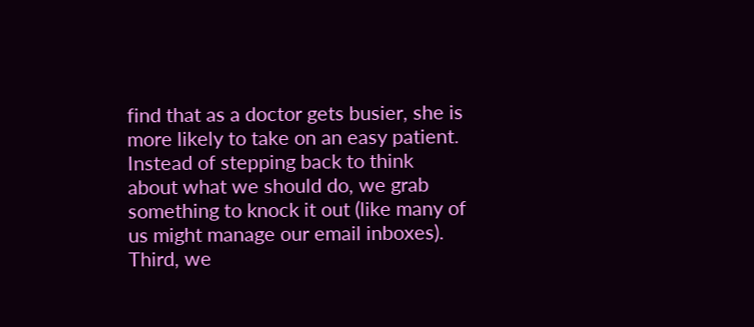find that as a doctor gets busier, she is more likely to take on an easy patient. Instead of stepping back to think about what we should do, we grab something to knock it out (like many of us might manage our email inboxes). Third, we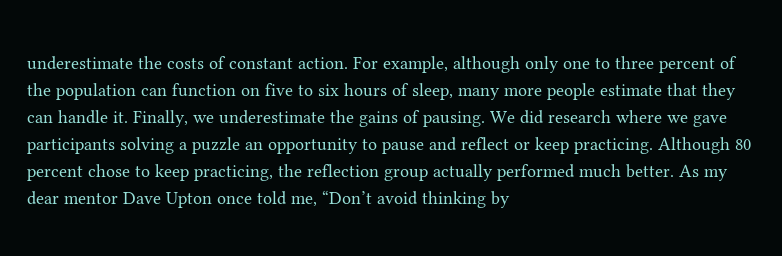underestimate the costs of constant action. For example, although only one to three percent of the population can function on five to six hours of sleep, many more people estimate that they can handle it. Finally, we underestimate the gains of pausing. We did research where we gave participants solving a puzzle an opportunity to pause and reflect or keep practicing. Although 80 percent chose to keep practicing, the reflection group actually performed much better. As my dear mentor Dave Upton once told me, “Don’t avoid thinking by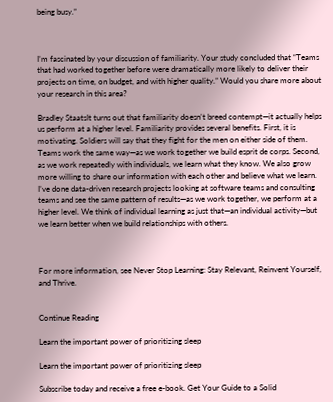being busy.”



I’m fascinated by your discussion of familiarity. Your study concluded that “Teams that had worked together before were dramatically more likely to deliver their projects on time, on budget, and with higher quality.” Would you share more about your research in this area?

Bradley StaatsIt turns out that familiarity doesn’t breed contempt—it actually helps us perform at a higher level. Familiarity provides several benefits. First, it is motivating. Soldiers will say that they fight for the men on either side of them. Teams work the same way—as we work together we build esprit de corps. Second, as we work repeatedly with individuals, we learn what they know. We also grow more willing to share our information with each other and believe what we learn. I’ve done data-driven research projects looking at software teams and consulting teams and see the same pattern of results—as we work together, we perform at a higher level. We think of individual learning as just that—an individual activity—but we learn better when we build relationships with others.



For more information, see Never Stop Learning: Stay Relevant, Reinvent Yourself, and Thrive.


Continue Reading

Learn the important power of prioritizing sleep

Learn the important power of prioritizing sleep

Subscribe today and receive a free e-book. Get Your Guide to a Solid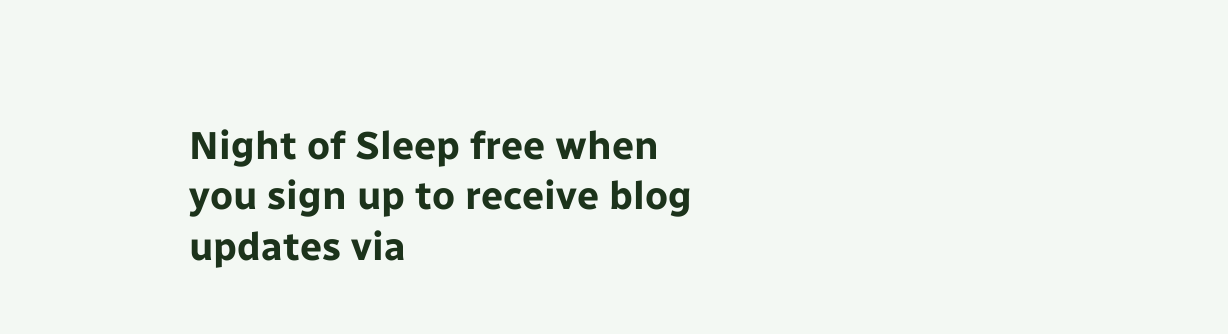Night of Sleep free when you sign up to receive blog updates via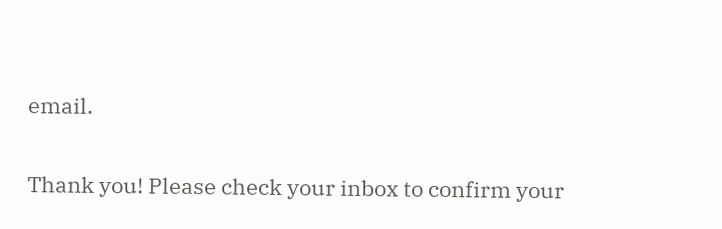email.

Thank you! Please check your inbox to confirm your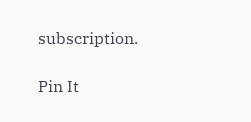subscription.

Pin It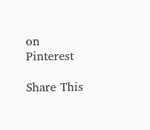on Pinterest

Share This